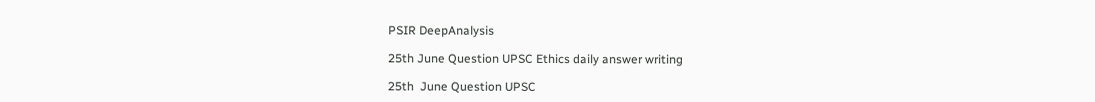PSIR DeepAnalysis

25th June Question UPSC Ethics daily answer writing

25th  June Question UPSC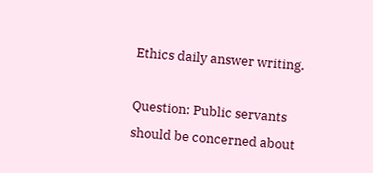Ethics daily answer writing.

Question: Public servants should be concerned about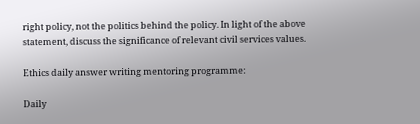right policy, not the politics behind the policy. In light of the above statement, discuss the significance of relevant civil services values.

Ethics daily answer writing mentoring programme:

Daily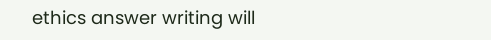ethics answer writing will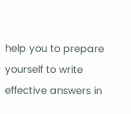help you to prepare yourself to write effective answers in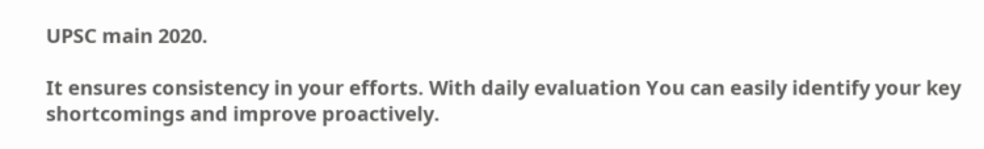UPSC main 2020.

It ensures consistency in your efforts. With daily evaluation You can easily identify your key shortcomings and improve proactively.